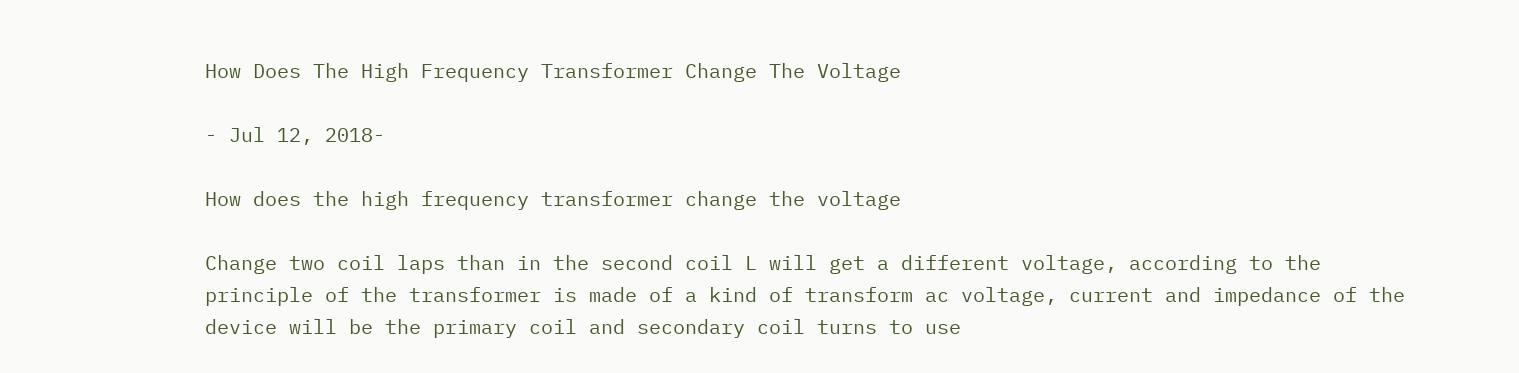How Does The High Frequency Transformer Change The Voltage

- Jul 12, 2018-

How does the high frequency transformer change the voltage

Change two coil laps than in the second coil L will get a different voltage, according to the principle of the transformer is made of a kind of transform ac voltage, current and impedance of the device will be the primary coil and secondary coil turns to use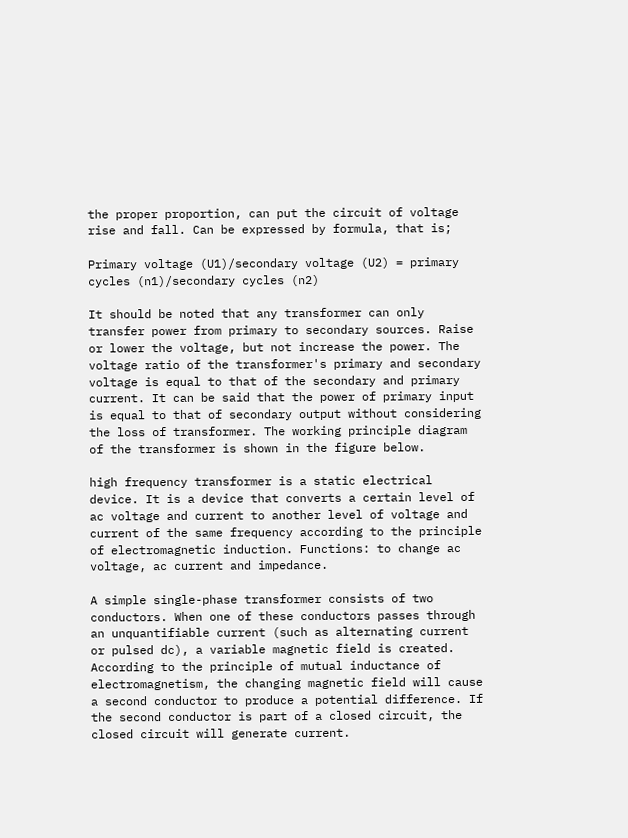the proper proportion, can put the circuit of voltage rise and fall. Can be expressed by formula, that is;

Primary voltage (U1)/secondary voltage (U2) = primary cycles (n1)/secondary cycles (n2)

It should be noted that any transformer can only transfer power from primary to secondary sources. Raise or lower the voltage, but not increase the power. The voltage ratio of the transformer's primary and secondary voltage is equal to that of the secondary and primary current. It can be said that the power of primary input is equal to that of secondary output without considering the loss of transformer. The working principle diagram of the transformer is shown in the figure below.

high frequency transformer is a static electrical device. It is a device that converts a certain level of ac voltage and current to another level of voltage and current of the same frequency according to the principle of electromagnetic induction. Functions: to change ac voltage, ac current and impedance.

A simple single-phase transformer consists of two conductors. When one of these conductors passes through an unquantifiable current (such as alternating current or pulsed dc), a variable magnetic field is created. According to the principle of mutual inductance of electromagnetism, the changing magnetic field will cause a second conductor to produce a potential difference. If the second conductor is part of a closed circuit, the closed circuit will generate current.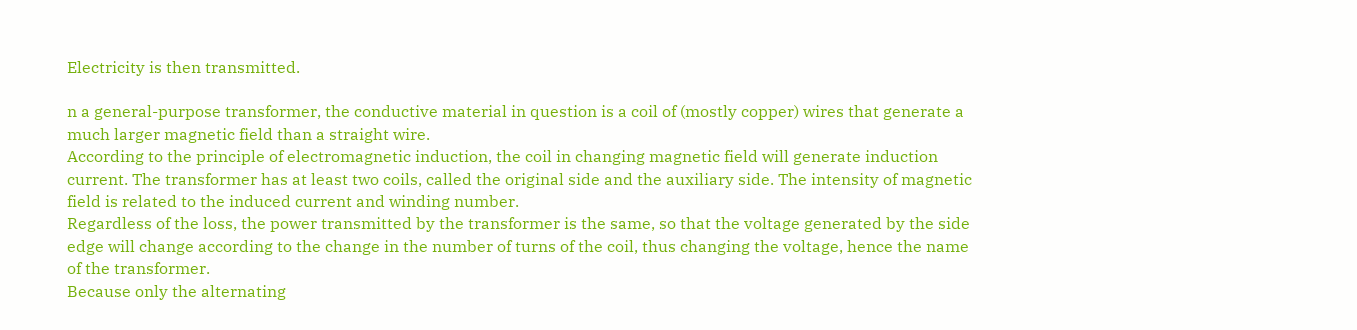Electricity is then transmitted.

n a general-purpose transformer, the conductive material in question is a coil of (mostly copper) wires that generate a much larger magnetic field than a straight wire.
According to the principle of electromagnetic induction, the coil in changing magnetic field will generate induction current. The transformer has at least two coils, called the original side and the auxiliary side. The intensity of magnetic field is related to the induced current and winding number.
Regardless of the loss, the power transmitted by the transformer is the same, so that the voltage generated by the side edge will change according to the change in the number of turns of the coil, thus changing the voltage, hence the name of the transformer.
Because only the alternating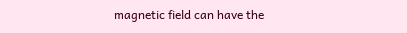magnetic field can have the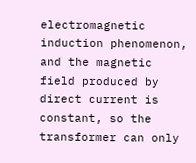electromagnetic induction phenomenon, and the magnetic field produced by direct current is constant, so the transformer can only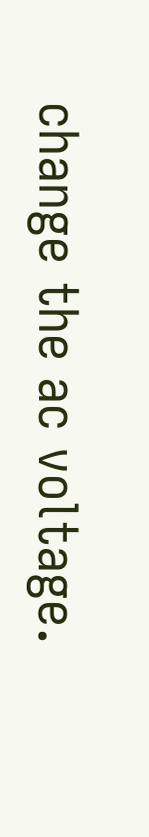change the ac voltage.